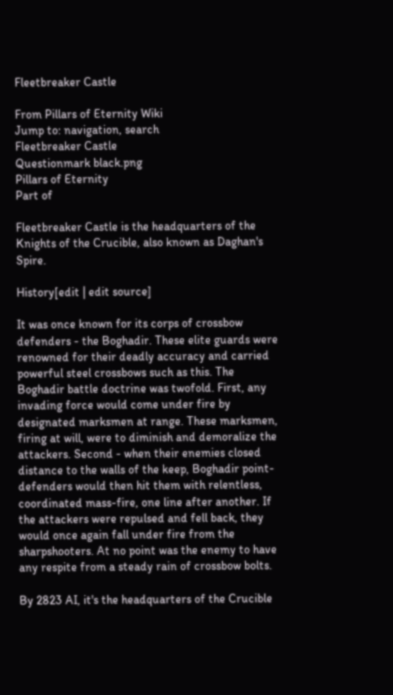Fleetbreaker Castle

From Pillars of Eternity Wiki
Jump to: navigation, search
Fleetbreaker Castle
Questionmark black.png
Pillars of Eternity
Part of

Fleetbreaker Castle is the headquarters of the Knights of the Crucible, also known as Daghan's Spire.

History[edit | edit source]

It was once known for its corps of crossbow defenders - the Boghadir. These elite guards were renowned for their deadly accuracy and carried powerful steel crossbows such as this. The Boghadir battle doctrine was twofold. First, any invading force would come under fire by designated marksmen at range. These marksmen, firing at will, were to diminish and demoralize the attackers. Second - when their enemies closed distance to the walls of the keep, Boghadir point-defenders would then hit them with relentless, coordinated mass-fire, one line after another. If the attackers were repulsed and fell back, they would once again fall under fire from the sharpshooters. At no point was the enemy to have any respite from a steady rain of crossbow bolts.

By 2823 AI, it's the headquarters of the Crucible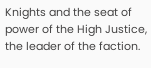Knights and the seat of power of the High Justice, the leader of the faction.